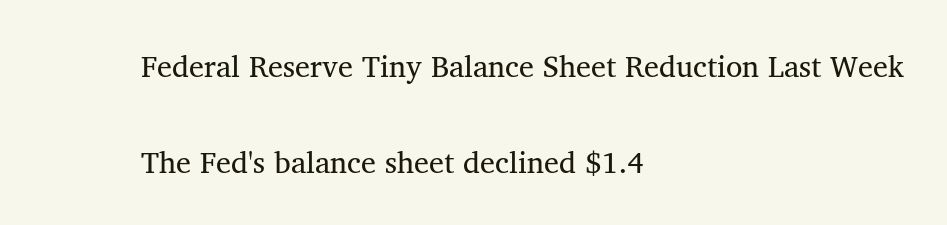Federal Reserve Tiny Balance Sheet Reduction Last Week

The Fed's balance sheet declined $1.4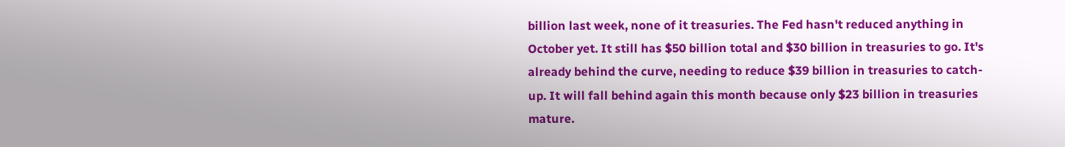billion last week, none of it treasuries. The Fed hasn't reduced anything in October yet. It still has $50 billion total and $30 billion in treasuries to go. It's already behind the curve, needing to reduce $39 billion in treasuries to catch-up. It will fall behind again this month because only $23 billion in treasuries mature.